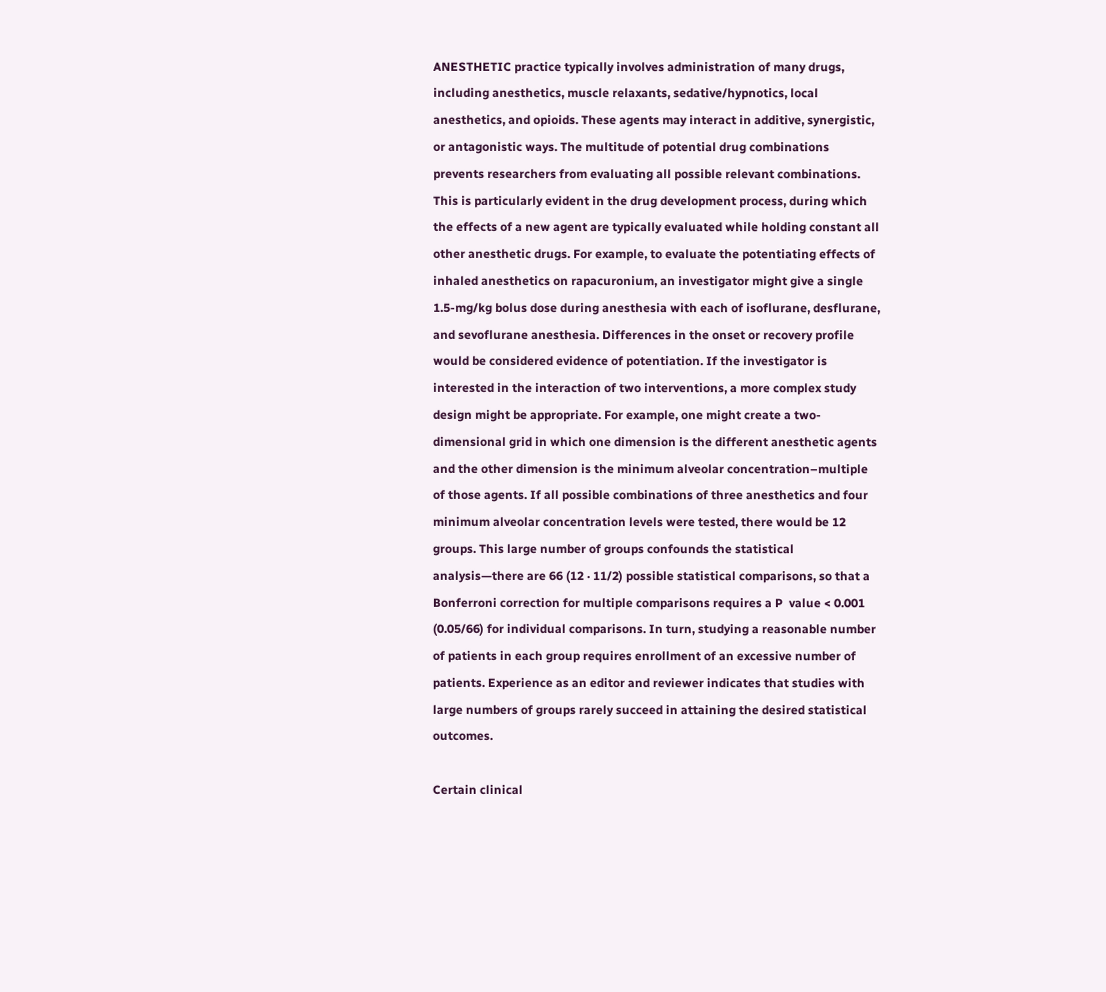ANESTHETIC practice typically involves administration of many drugs, including anesthetics, muscle relaxants, sedative/hypnotics, local anesthetics, and opioids. These agents may interact in additive, synergistic, or antagonistic ways. The multitude of potential drug combinations prevents researchers from evaluating all possible relevant combinations. This is particularly evident in the drug development process, during which the effects of a new agent are typically evaluated while holding constant all other anesthetic drugs. For example, to evaluate the potentiating effects of inhaled anesthetics on rapacuronium, an investigator might give a single 1.5-mg/kg bolus dose during anesthesia with each of isoflurane, desflurane, and sevoflurane anesthesia. Differences in the onset or recovery profile would be considered evidence of potentiation. If the investigator is interested in the interaction of two interventions, a more complex study design might be appropriate. For example, one might create a two-dimensional grid in which one dimension is the different anesthetic agents and the other dimension is the minimum alveolar concentration–multiple of those agents. If all possible combinations of three anesthetics and four minimum alveolar concentration levels were tested, there would be 12 groups. This large number of groups confounds the statistical analysis—there are 66 (12 · 11/2) possible statistical comparisons, so that a Bonferroni correction for multiple comparisons requires a P  value < 0.001 (0.05/66) for individual comparisons. In turn, studying a reasonable number of patients in each group requires enrollment of an excessive number of patients. Experience as an editor and reviewer indicates that studies with large numbers of groups rarely succeed in attaining the desired statistical outcomes.

Certain clinical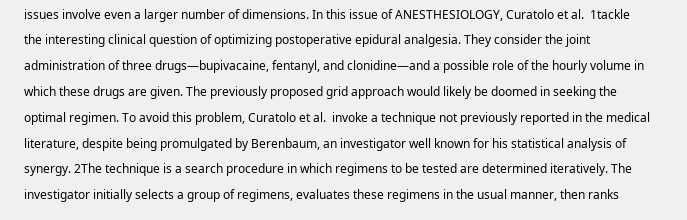issues involve even a larger number of dimensions. In this issue of ANESTHESIOLOGY, Curatolo et al.  1tackle the interesting clinical question of optimizing postoperative epidural analgesia. They consider the joint administration of three drugs—bupivacaine, fentanyl, and clonidine—and a possible role of the hourly volume in which these drugs are given. The previously proposed grid approach would likely be doomed in seeking the optimal regimen. To avoid this problem, Curatolo et al.  invoke a technique not previously reported in the medical literature, despite being promulgated by Berenbaum, an investigator well known for his statistical analysis of synergy. 2The technique is a search procedure in which regimens to be tested are determined iteratively. The investigator initially selects a group of regimens, evaluates these regimens in the usual manner, then ranks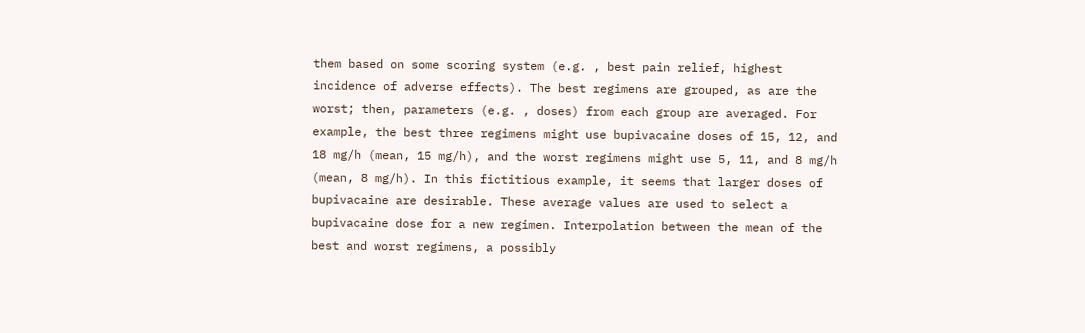them based on some scoring system (e.g. , best pain relief, highest incidence of adverse effects). The best regimens are grouped, as are the worst; then, parameters (e.g. , doses) from each group are averaged. For example, the best three regimens might use bupivacaine doses of 15, 12, and 18 mg/h (mean, 15 mg/h), and the worst regimens might use 5, 11, and 8 mg/h (mean, 8 mg/h). In this fictitious example, it seems that larger doses of bupivacaine are desirable. These average values are used to select a bupivacaine dose for a new regimen. Interpolation between the mean of the best and worst regimens, a possibly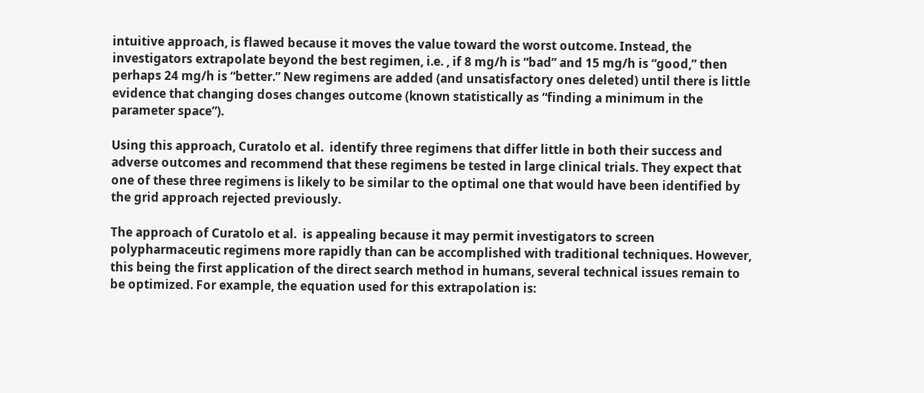intuitive approach, is flawed because it moves the value toward the worst outcome. Instead, the investigators extrapolate beyond the best regimen, i.e. , if 8 mg/h is “bad” and 15 mg/h is “good,” then perhaps 24 mg/h is “better.” New regimens are added (and unsatisfactory ones deleted) until there is little evidence that changing doses changes outcome (known statistically as “finding a minimum in the parameter space”).

Using this approach, Curatolo et al.  identify three regimens that differ little in both their success and adverse outcomes and recommend that these regimens be tested in large clinical trials. They expect that one of these three regimens is likely to be similar to the optimal one that would have been identified by the grid approach rejected previously.

The approach of Curatolo et al.  is appealing because it may permit investigators to screen polypharmaceutic regimens more rapidly than can be accomplished with traditional techniques. However, this being the first application of the direct search method in humans, several technical issues remain to be optimized. For example, the equation used for this extrapolation is: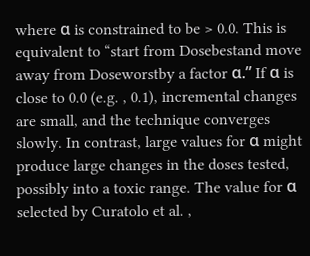where α is constrained to be > 0.0. This is equivalent to “start from Dosebestand move away from Doseworstby a factor α.” If α is close to 0.0 (e.g. , 0.1), incremental changes are small, and the technique converges slowly. In contrast, large values for α might produce large changes in the doses tested, possibly into a toxic range. The value for α selected by Curatolo et al. ,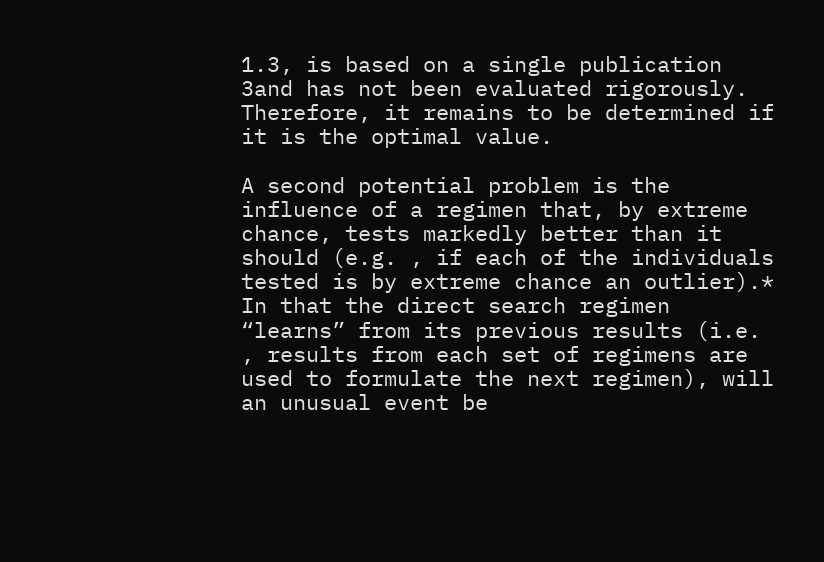1.3, is based on a single publication 3and has not been evaluated rigorously. Therefore, it remains to be determined if it is the optimal value.

A second potential problem is the influence of a regimen that, by extreme chance, tests markedly better than it should (e.g. , if each of the individuals tested is by extreme chance an outlier).* In that the direct search regimen “learns” from its previous results (i.e. , results from each set of regimens are used to formulate the next regimen), will an unusual event be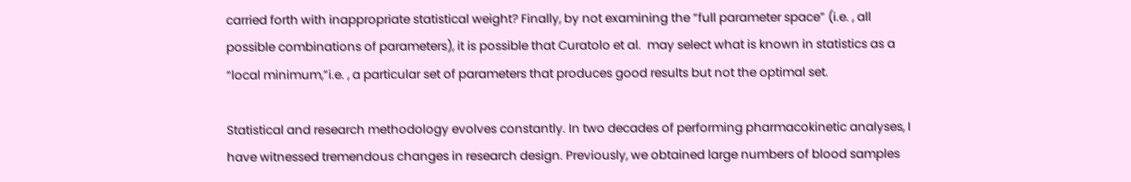carried forth with inappropriate statistical weight? Finally, by not examining the “full parameter space” (i.e. , all possible combinations of parameters), it is possible that Curatolo et al.  may select what is known in statistics as a “local minimum,”i.e. , a particular set of parameters that produces good results but not the optimal set.

Statistical and research methodology evolves constantly. In two decades of performing pharmacokinetic analyses, I have witnessed tremendous changes in research design. Previously, we obtained large numbers of blood samples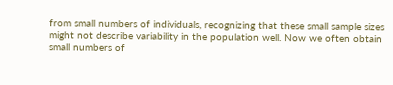from small numbers of individuals, recognizing that these small sample sizes might not describe variability in the population well. Now we often obtain small numbers of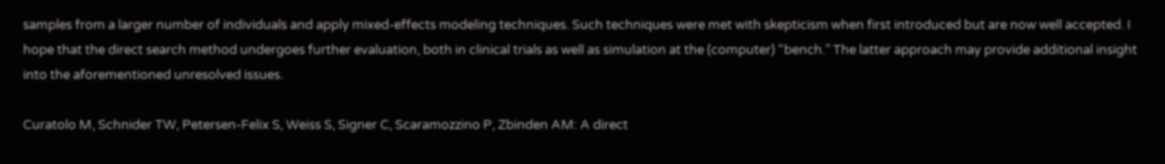samples from a larger number of individuals and apply mixed-effects modeling techniques. Such techniques were met with skepticism when first introduced but are now well accepted. I hope that the direct search method undergoes further evaluation, both in clinical trials as well as simulation at the (computer) “bench.” The latter approach may provide additional insight into the aforementioned unresolved issues.

Curatolo M, Schnider TW, Petersen-Felix S, Weiss S, Signer C, Scaramozzino P, Zbinden AM: A direct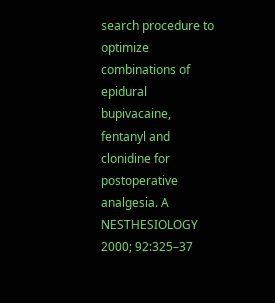search procedure to optimize combinations of epidural bupivacaine, fentanyl and clonidine for postoperative analgesia. A NESTHESIOLOGY 2000; 92:325–37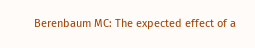Berenbaum MC: The expected effect of a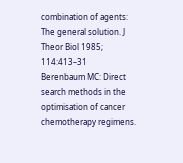combination of agents: The general solution. J Theor Biol 1985; 114:413–31
Berenbaum MC: Direct search methods in the optimisation of cancer chemotherapy regimens.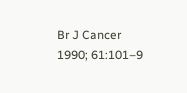Br J Cancer 1990; 61:101–9